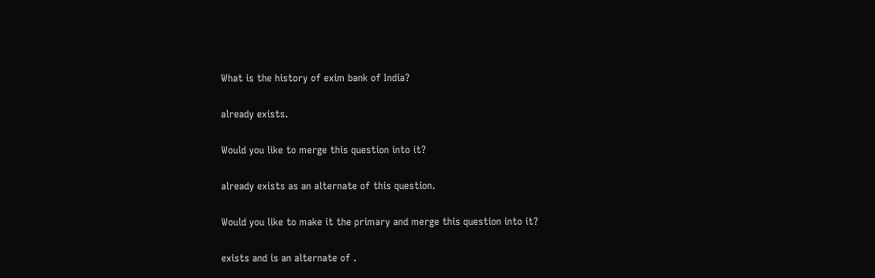What is the history of exim bank of India?

already exists.

Would you like to merge this question into it?

already exists as an alternate of this question.

Would you like to make it the primary and merge this question into it?

exists and is an alternate of .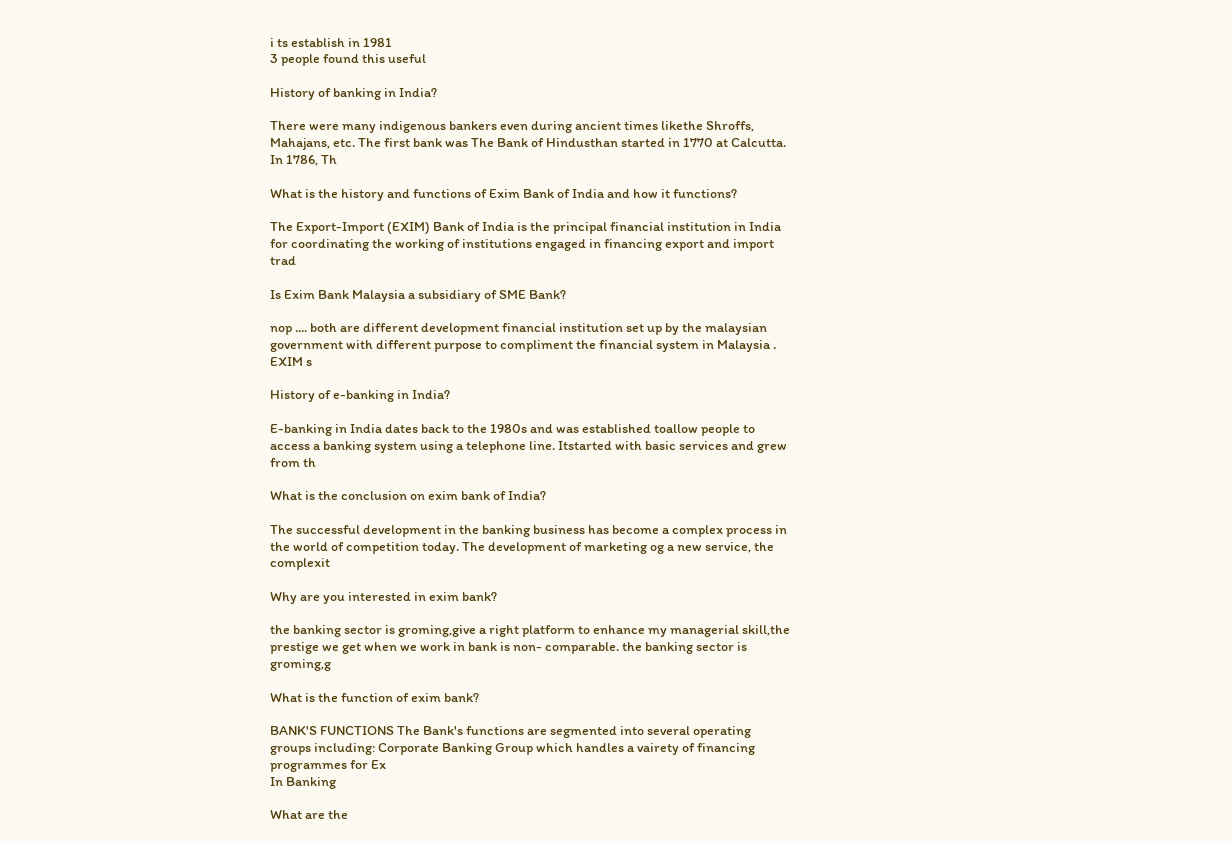i ts establish in 1981
3 people found this useful

History of banking in India?

There were many indigenous bankers even during ancient times likethe Shroffs, Mahajans, etc. The first bank was The Bank of Hindusthan started in 1770 at Calcutta. In 1786, Th

What is the history and functions of Exim Bank of India and how it functions?

The Export-Import (EXIM) Bank of India is the principal financial institution in India for coordinating the working of institutions engaged in financing export and import trad

Is Exim Bank Malaysia a subsidiary of SME Bank?

nop .... both are different development financial institution set up by the malaysian government with different purpose to compliment the financial system in Malaysia . EXIM s

History of e-banking in India?

E-banking in India dates back to the 1980s and was established toallow people to access a banking system using a telephone line. Itstarted with basic services and grew from th

What is the conclusion on exim bank of India?

The successful development in the banking business has become a complex process in the world of competition today. The development of marketing og a new service, the complexit

Why are you interested in exim bank?

the banking sector is groming,give a right platform to enhance my managerial skill,the prestige we get when we work in bank is non- comparable. the banking sector is groming,g

What is the function of exim bank?

BANK'S FUNCTIONS The Bank's functions are segmented into several operating groups including: Corporate Banking Group which handles a vairety of financing programmes for Ex
In Banking

What are the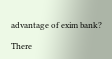advantage of exim bank?

There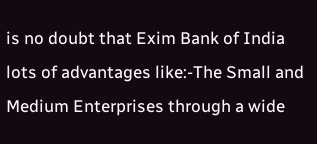is no doubt that Exim Bank of India lots of advantages like:-The Small and Medium Enterprises through a wide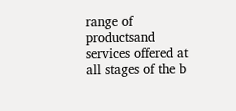range of productsand services offered at all stages of the b